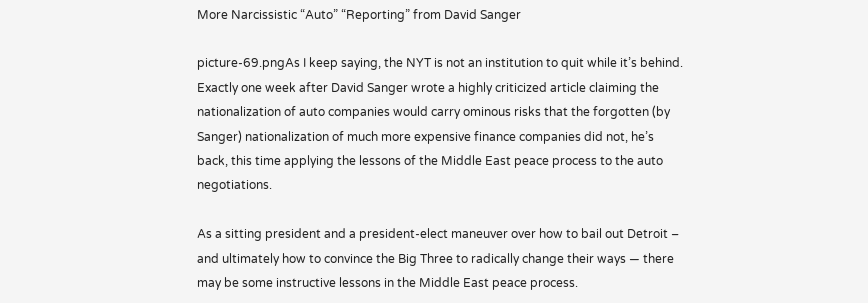More Narcissistic “Auto” “Reporting” from David Sanger

picture-69.pngAs I keep saying, the NYT is not an institution to quit while it’s behind. Exactly one week after David Sanger wrote a highly criticized article claiming the nationalization of auto companies would carry ominous risks that the forgotten (by Sanger) nationalization of much more expensive finance companies did not, he’s back, this time applying the lessons of the Middle East peace process to the auto negotiations.

As a sitting president and a president-elect maneuver over how to bail out Detroit – and ultimately how to convince the Big Three to radically change their ways — there may be some instructive lessons in the Middle East peace process.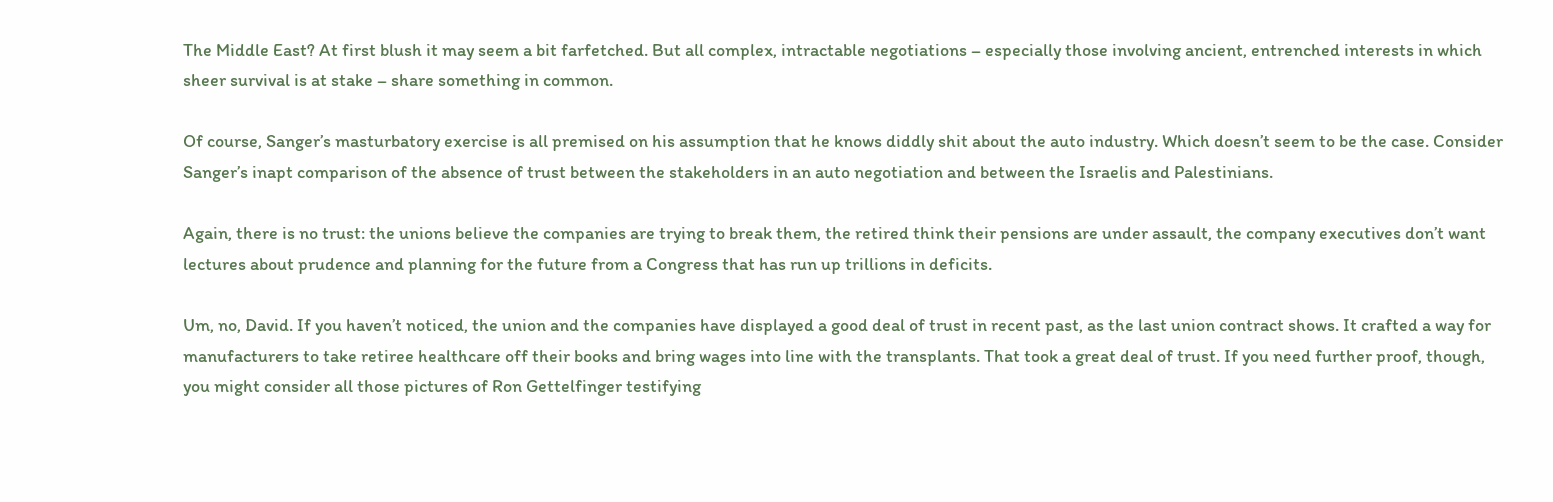The Middle East? At first blush it may seem a bit farfetched. But all complex, intractable negotiations – especially those involving ancient, entrenched interests in which sheer survival is at stake – share something in common.

Of course, Sanger’s masturbatory exercise is all premised on his assumption that he knows diddly shit about the auto industry. Which doesn’t seem to be the case. Consider Sanger’s inapt comparison of the absence of trust between the stakeholders in an auto negotiation and between the Israelis and Palestinians.

Again, there is no trust: the unions believe the companies are trying to break them, the retired think their pensions are under assault, the company executives don’t want lectures about prudence and planning for the future from a Congress that has run up trillions in deficits.

Um, no, David. If you haven’t noticed, the union and the companies have displayed a good deal of trust in recent past, as the last union contract shows. It crafted a way for manufacturers to take retiree healthcare off their books and bring wages into line with the transplants. That took a great deal of trust. If you need further proof, though, you might consider all those pictures of Ron Gettelfinger testifying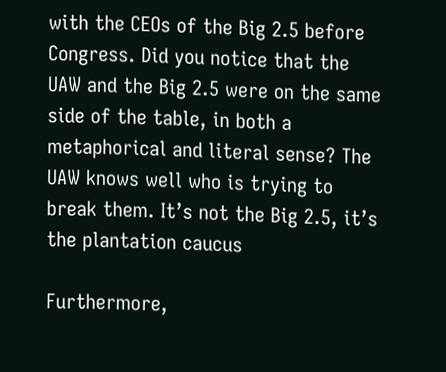with the CEOs of the Big 2.5 before Congress. Did you notice that the UAW and the Big 2.5 were on the same side of the table, in both a metaphorical and literal sense? The UAW knows well who is trying to break them. It’s not the Big 2.5, it’s the plantation caucus

Furthermore,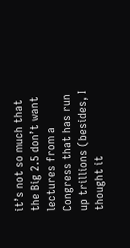it’s not so much that the Big 2.5 don’t want lectures from a Congress that has run up trillions (besides, I thought it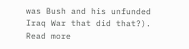was Bush and his unfunded Iraq War that did that?). Read more